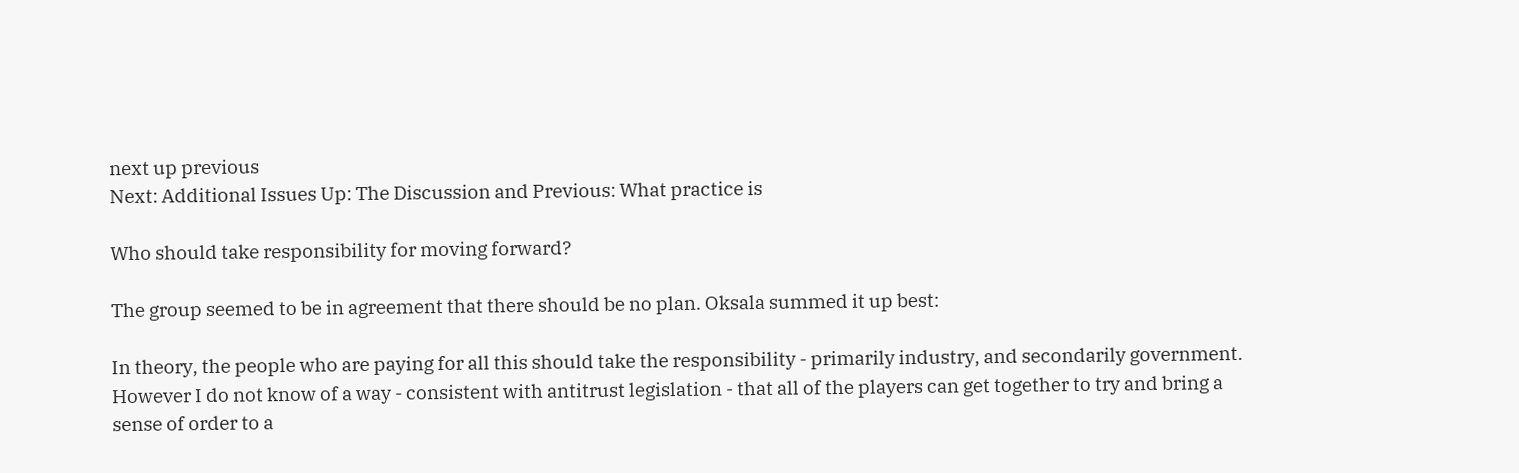next up previous
Next: Additional Issues Up: The Discussion and Previous: What practice is

Who should take responsibility for moving forward?

The group seemed to be in agreement that there should be no plan. Oksala summed it up best:

In theory, the people who are paying for all this should take the responsibility - primarily industry, and secondarily government. However I do not know of a way - consistent with antitrust legislation - that all of the players can get together to try and bring a sense of order to a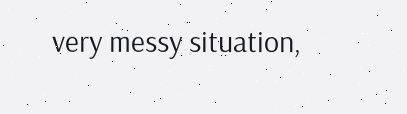very messy situation,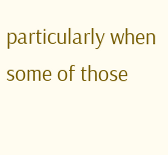particularly when some of those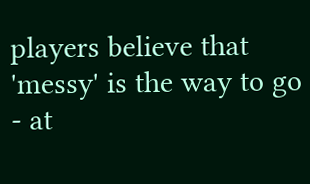players believe that 'messy' is the way to go - at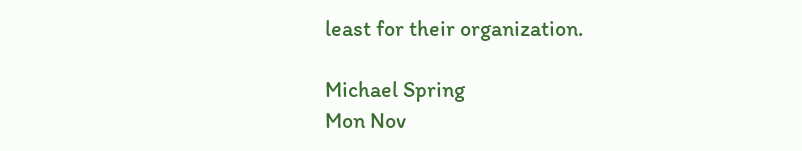least for their organization.

Michael Spring
Mon Nov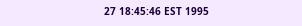27 18:45:46 EST 1995